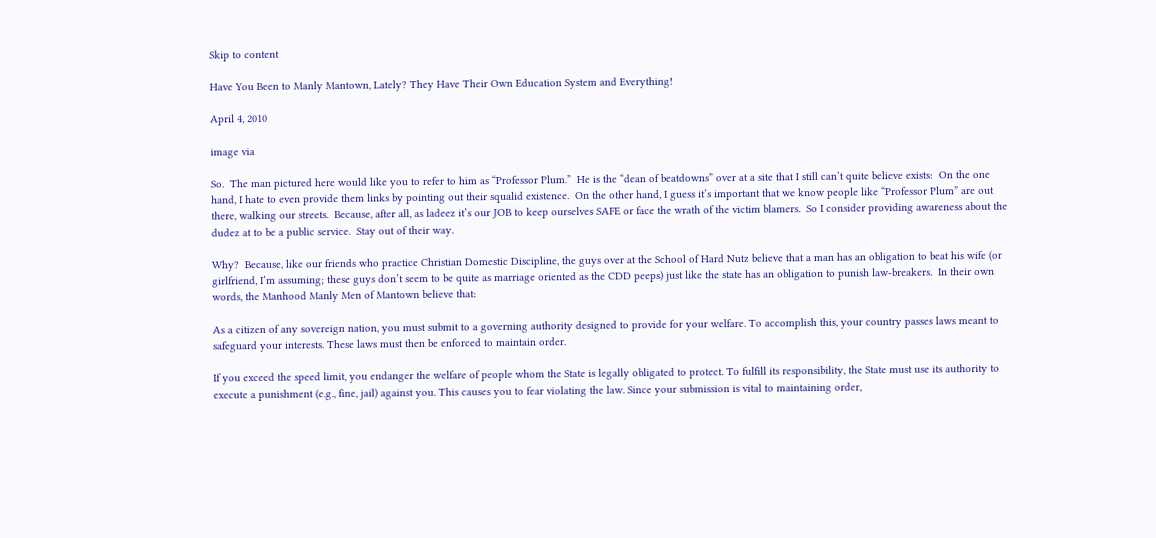Skip to content

Have You Been to Manly Mantown, Lately? They Have Their Own Education System and Everything!

April 4, 2010

image via

So.  The man pictured here would like you to refer to him as “Professor Plum.”  He is the “dean of beatdowns” over at a site that I still can’t quite believe exists:  On the one hand, I hate to even provide them links by pointing out their squalid existence.  On the other hand, I guess it’s important that we know people like “Professor Plum” are out there, walking our streets.  Because, after all, as ladeez it’s our JOB to keep ourselves SAFE or face the wrath of the victim blamers.  So I consider providing awareness about the dudez at to be a public service.  Stay out of their way.

Why?  Because, like our friends who practice Christian Domestic Discipline, the guys over at the School of Hard Nutz believe that a man has an obligation to beat his wife (or girlfriend, I’m assuming; these guys don’t seem to be quite as marriage oriented as the CDD peeps) just like the state has an obligation to punish law-breakers.  In their own words, the Manhood Manly Men of Mantown believe that:

As a citizen of any sovereign nation, you must submit to a governing authority designed to provide for your welfare. To accomplish this, your country passes laws meant to safeguard your interests. These laws must then be enforced to maintain order.

If you exceed the speed limit, you endanger the welfare of people whom the State is legally obligated to protect. To fulfill its responsibility, the State must use its authority to execute a punishment (e.g., fine, jail) against you. This causes you to fear violating the law. Since your submission is vital to maintaining order,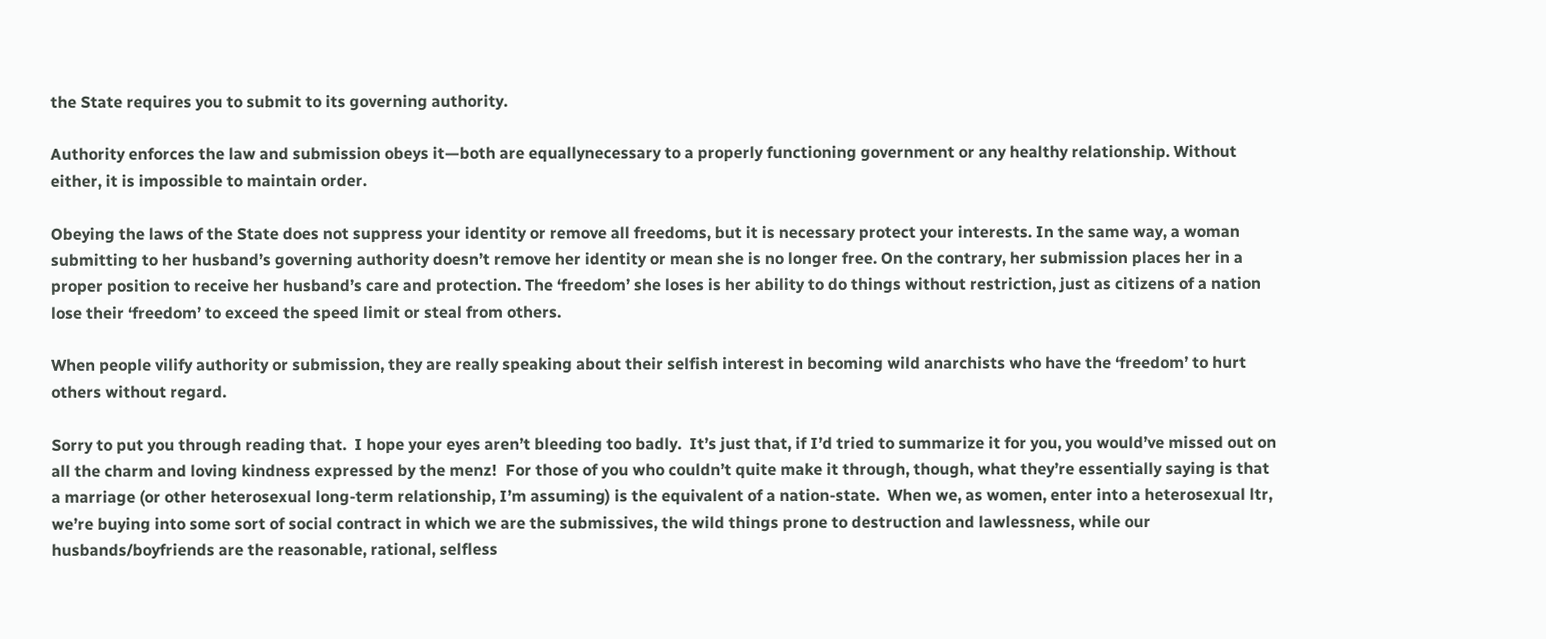the State requires you to submit to its governing authority.

Authority enforces the law and submission obeys it—both are equallynecessary to a properly functioning government or any healthy relationship. Without either, it is impossible to maintain order.

Obeying the laws of the State does not suppress your identity or remove all freedoms, but it is necessary protect your interests. In the same way, a woman submitting to her husband’s governing authority doesn’t remove her identity or mean she is no longer free. On the contrary, her submission places her in a proper position to receive her husband’s care and protection. The ‘freedom’ she loses is her ability to do things without restriction, just as citizens of a nation lose their ‘freedom’ to exceed the speed limit or steal from others.

When people vilify authority or submission, they are really speaking about their selfish interest in becoming wild anarchists who have the ‘freedom’ to hurt others without regard.

Sorry to put you through reading that.  I hope your eyes aren’t bleeding too badly.  It’s just that, if I’d tried to summarize it for you, you would’ve missed out on all the charm and loving kindness expressed by the menz!  For those of you who couldn’t quite make it through, though, what they’re essentially saying is that a marriage (or other heterosexual long-term relationship, I’m assuming) is the equivalent of a nation-state.  When we, as women, enter into a heterosexual ltr, we’re buying into some sort of social contract in which we are the submissives, the wild things prone to destruction and lawlessness, while our husbands/boyfriends are the reasonable, rational, selfless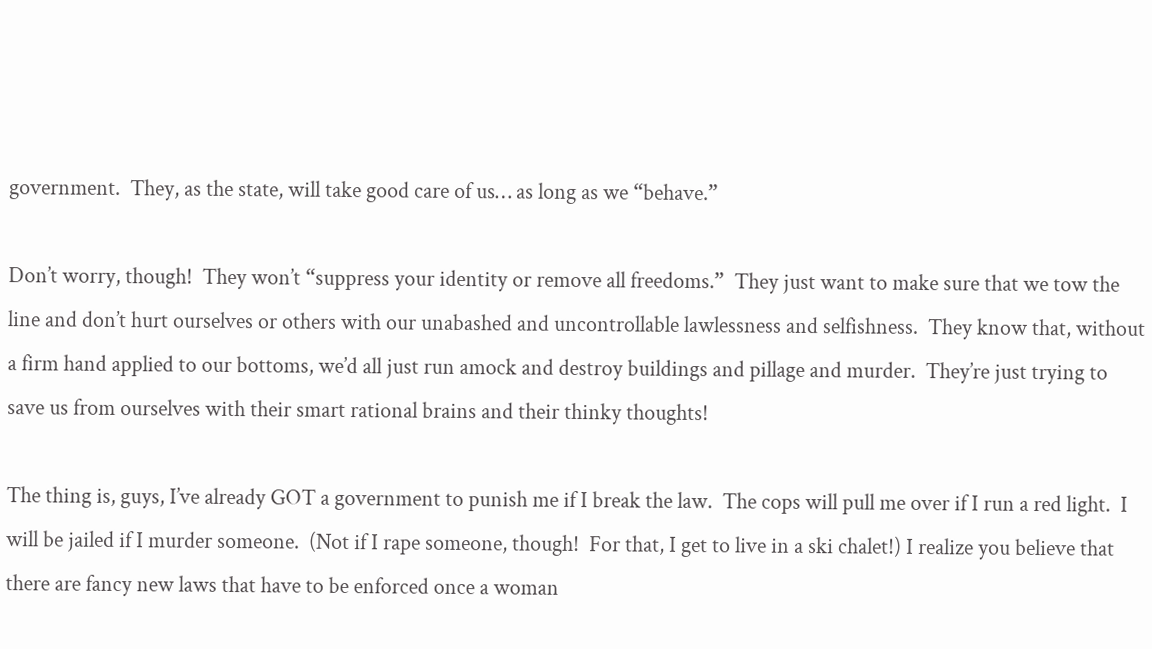government.  They, as the state, will take good care of us… as long as we “behave.”

Don’t worry, though!  They won’t “suppress your identity or remove all freedoms.”  They just want to make sure that we tow the line and don’t hurt ourselves or others with our unabashed and uncontrollable lawlessness and selfishness.  They know that, without a firm hand applied to our bottoms, we’d all just run amock and destroy buildings and pillage and murder.  They’re just trying to save us from ourselves with their smart rational brains and their thinky thoughts!

The thing is, guys, I’ve already GOT a government to punish me if I break the law.  The cops will pull me over if I run a red light.  I will be jailed if I murder someone.  (Not if I rape someone, though!  For that, I get to live in a ski chalet!) I realize you believe that there are fancy new laws that have to be enforced once a woman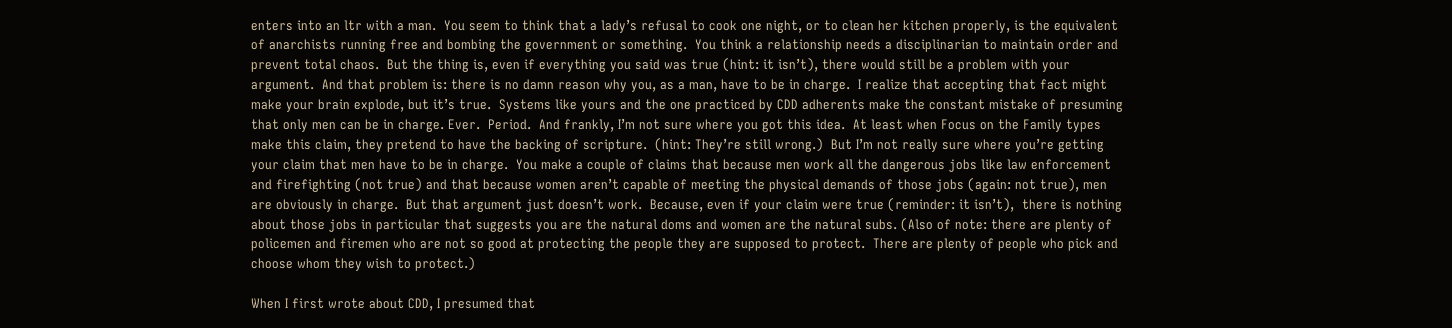enters into an ltr with a man.  You seem to think that a lady’s refusal to cook one night, or to clean her kitchen properly, is the equivalent of anarchists running free and bombing the government or something.  You think a relationship needs a disciplinarian to maintain order and prevent total chaos.  But the thing is, even if everything you said was true (hint: it isn’t), there would still be a problem with your argument.  And that problem is: there is no damn reason why you, as a man, have to be in charge.  I realize that accepting that fact might make your brain explode, but it’s true.  Systems like yours and the one practiced by CDD adherents make the constant mistake of presuming that only men can be in charge. Ever.  Period.  And frankly, I’m not sure where you got this idea.  At least when Focus on the Family types make this claim, they pretend to have the backing of scripture.  (hint: They’re still wrong.)  But I’m not really sure where you’re getting your claim that men have to be in charge.  You make a couple of claims that because men work all the dangerous jobs like law enforcement and firefighting (not true) and that because women aren’t capable of meeting the physical demands of those jobs (again: not true), men are obviously in charge.  But that argument just doesn’t work.  Because, even if your claim were true (reminder: it isn’t),  there is nothing about those jobs in particular that suggests you are the natural doms and women are the natural subs. (Also of note: there are plenty of policemen and firemen who are not so good at protecting the people they are supposed to protect.  There are plenty of people who pick and choose whom they wish to protect.)

When I first wrote about CDD, I presumed that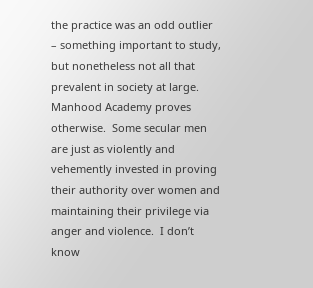the practice was an odd outlier – something important to study, but nonetheless not all that prevalent in society at large.  Manhood Academy proves otherwise.  Some secular men are just as violently and vehemently invested in proving their authority over women and maintaining their privilege via anger and violence.  I don’t know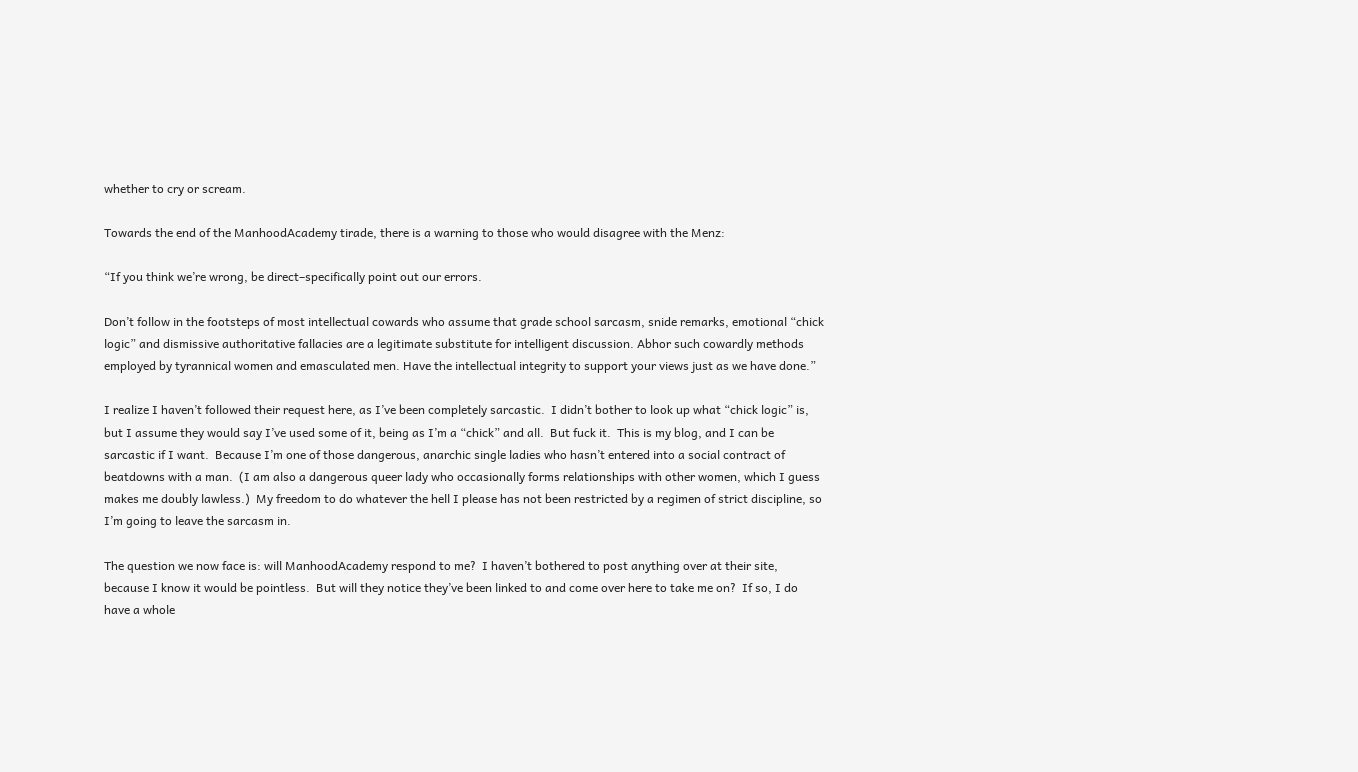whether to cry or scream.

Towards the end of the ManhoodAcademy tirade, there is a warning to those who would disagree with the Menz:

“If you think we’re wrong, be direct–specifically point out our errors.

Don’t follow in the footsteps of most intellectual cowards who assume that grade school sarcasm, snide remarks, emotional “chick logic” and dismissive authoritative fallacies are a legitimate substitute for intelligent discussion. Abhor such cowardly methods employed by tyrannical women and emasculated men. Have the intellectual integrity to support your views just as we have done.”

I realize I haven’t followed their request here, as I’ve been completely sarcastic.  I didn’t bother to look up what “chick logic” is, but I assume they would say I’ve used some of it, being as I’m a “chick” and all.  But fuck it.  This is my blog, and I can be sarcastic if I want.  Because I’m one of those dangerous, anarchic single ladies who hasn’t entered into a social contract of beatdowns with a man.  (I am also a dangerous queer lady who occasionally forms relationships with other women, which I guess makes me doubly lawless.)  My freedom to do whatever the hell I please has not been restricted by a regimen of strict discipline, so I’m going to leave the sarcasm in.

The question we now face is: will ManhoodAcademy respond to me?  I haven’t bothered to post anything over at their site, because I know it would be pointless.  But will they notice they’ve been linked to and come over here to take me on?  If so, I do have a whole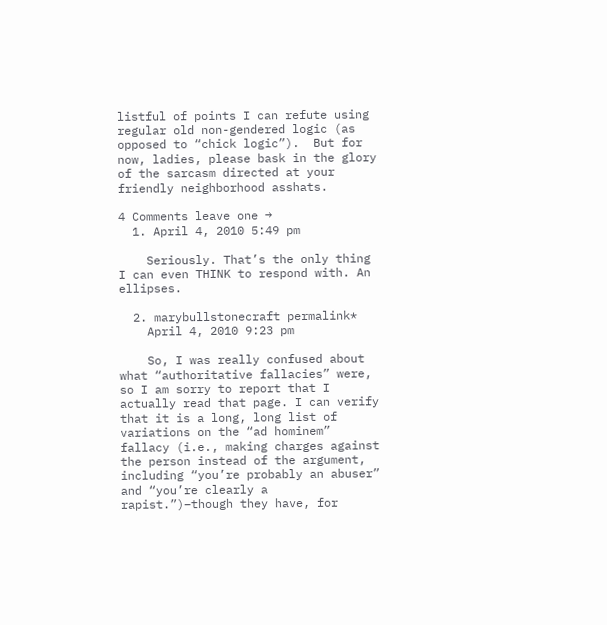listful of points I can refute using regular old non-gendered logic (as opposed to “chick logic”).  But for now, ladies, please bask in the glory of the sarcasm directed at your friendly neighborhood asshats.

4 Comments leave one →
  1. April 4, 2010 5:49 pm

    Seriously. That’s the only thing I can even THINK to respond with. An ellipses.

  2. marybullstonecraft permalink*
    April 4, 2010 9:23 pm

    So, I was really confused about what “authoritative fallacies” were, so I am sorry to report that I actually read that page. I can verify that it is a long, long list of variations on the “ad hominem” fallacy (i.e., making charges against the person instead of the argument, including “you’re probably an abuser” and “you’re clearly a rapist.”)–though they have, for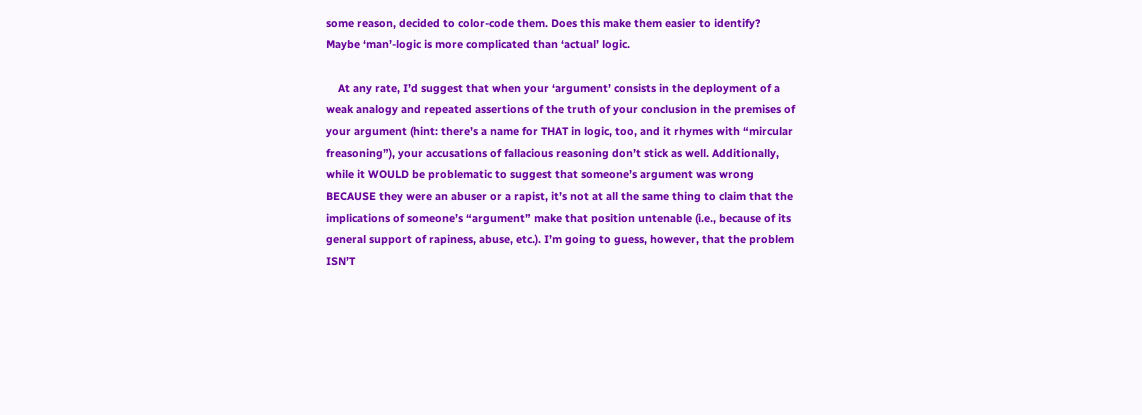some reason, decided to color-code them. Does this make them easier to identify? Maybe ‘man’-logic is more complicated than ‘actual’ logic.

    At any rate, I’d suggest that when your ‘argument’ consists in the deployment of a weak analogy and repeated assertions of the truth of your conclusion in the premises of your argument (hint: there’s a name for THAT in logic, too, and it rhymes with “mircular freasoning”), your accusations of fallacious reasoning don’t stick as well. Additionally, while it WOULD be problematic to suggest that someone’s argument was wrong BECAUSE they were an abuser or a rapist, it’s not at all the same thing to claim that the implications of someone’s “argument” make that position untenable (i.e., because of its general support of rapiness, abuse, etc.). I’m going to guess, however, that the problem ISN’T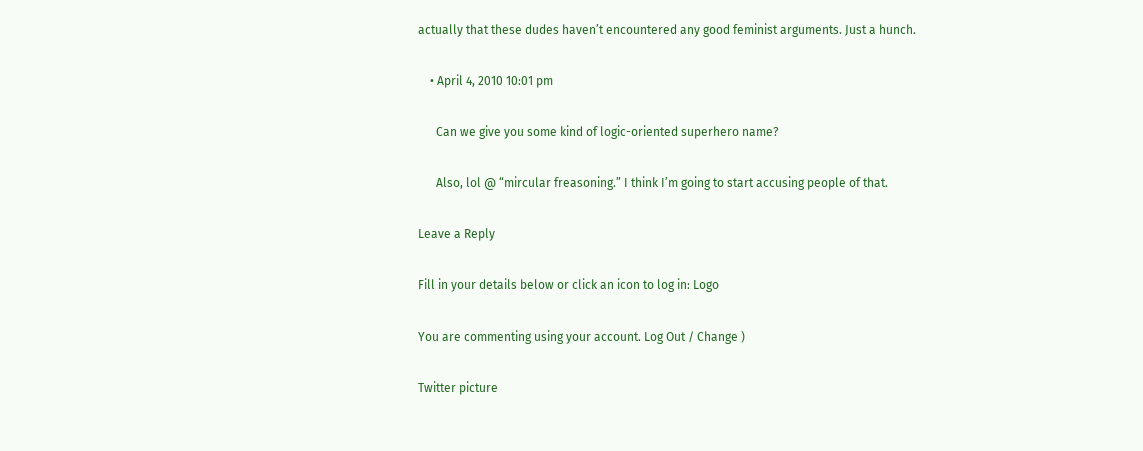actually that these dudes haven’t encountered any good feminist arguments. Just a hunch.

    • April 4, 2010 10:01 pm

      Can we give you some kind of logic-oriented superhero name?

      Also, lol @ “mircular freasoning.” I think I’m going to start accusing people of that.

Leave a Reply

Fill in your details below or click an icon to log in: Logo

You are commenting using your account. Log Out / Change )

Twitter picture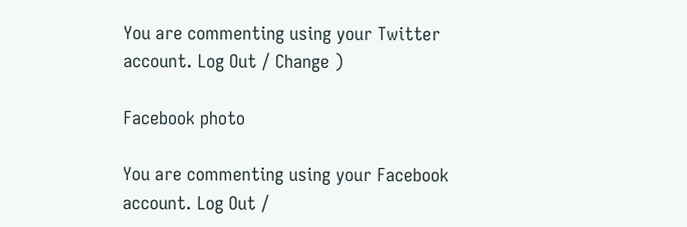You are commenting using your Twitter account. Log Out / Change )

Facebook photo

You are commenting using your Facebook account. Log Out /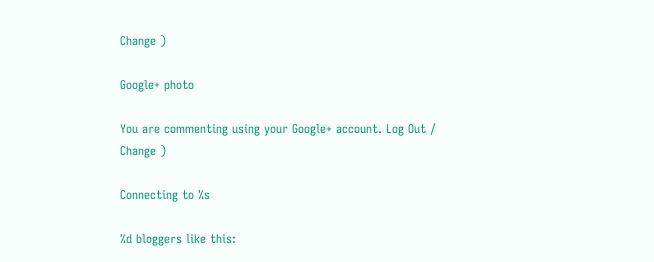Change )

Google+ photo

You are commenting using your Google+ account. Log Out / Change )

Connecting to %s

%d bloggers like this: